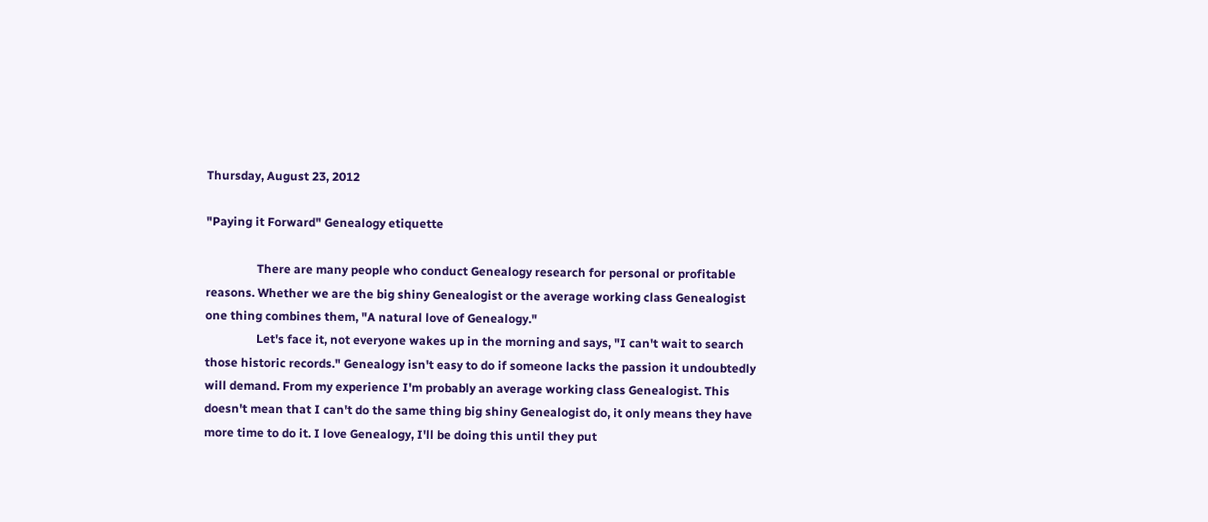Thursday, August 23, 2012

"Paying it Forward" Genealogy etiquette

                 There are many people who conduct Genealogy research for personal or profitable reasons. Whether we are the big shiny Genealogist or the average working class Genealogist one thing combines them, "A natural love of Genealogy."
                 Let's face it, not everyone wakes up in the morning and says, "I can't wait to search those historic records." Genealogy isn't easy to do if someone lacks the passion it undoubtedly will demand. From my experience I'm probably an average working class Genealogist. This doesn't mean that I can't do the same thing big shiny Genealogist do, it only means they have more time to do it. I love Genealogy, I'll be doing this until they put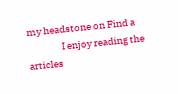my headstone on Find a
                 I enjoy reading the articles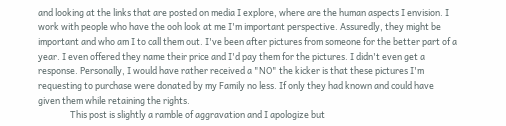and looking at the links that are posted on media I explore, where are the human aspects I envision. I work with people who have the ooh look at me I'm important perspective. Assuredly, they might be important and who am I to call them out. I've been after pictures from someone for the better part of a year. I even offered they name their price and I'd pay them for the pictures. I didn't even get a response. Personally, I would have rather received a "NO" the kicker is that these pictures I'm requesting to purchase were donated by my Family no less. If only they had known and could have given them while retaining the rights.
                This post is slightly a ramble of aggravation and I apologize but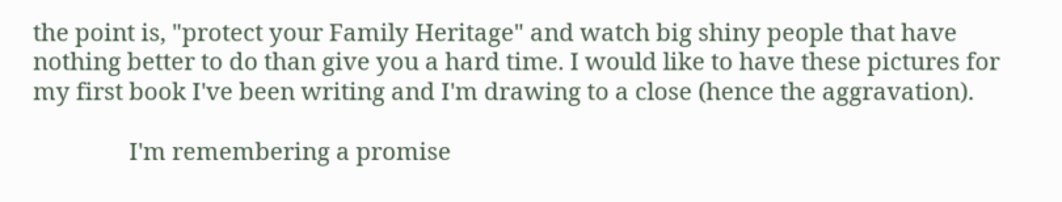the point is, "protect your Family Heritage" and watch big shiny people that have nothing better to do than give you a hard time. I would like to have these pictures for my first book I've been writing and I'm drawing to a close (hence the aggravation).

                I'm remembering a promise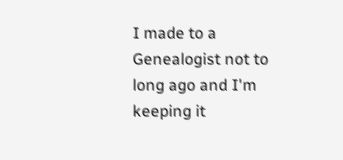I made to a Genealogist not to long ago and I'm keeping it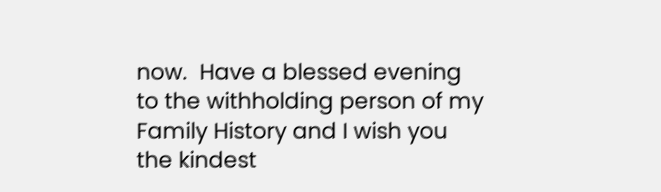now.  Have a blessed evening to the withholding person of my Family History and I wish you the kindest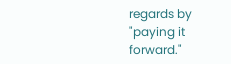regards by "paying it forward."